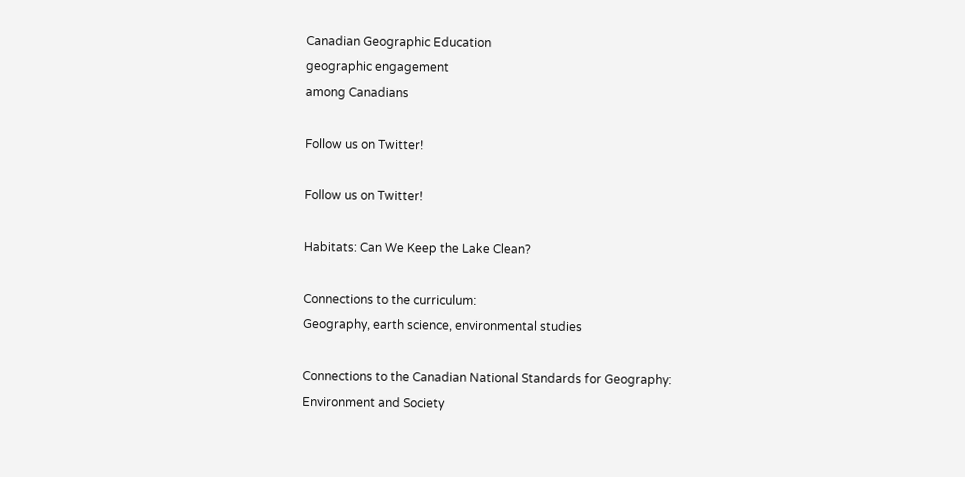Canadian Geographic Education
geographic engagement
among Canadians

Follow us on Twitter!

Follow us on Twitter!

Habitats: Can We Keep the Lake Clean?

Connections to the curriculum:
Geography, earth science, environmental studies

Connections to the Canadian National Standards for Geography:
Environment and Society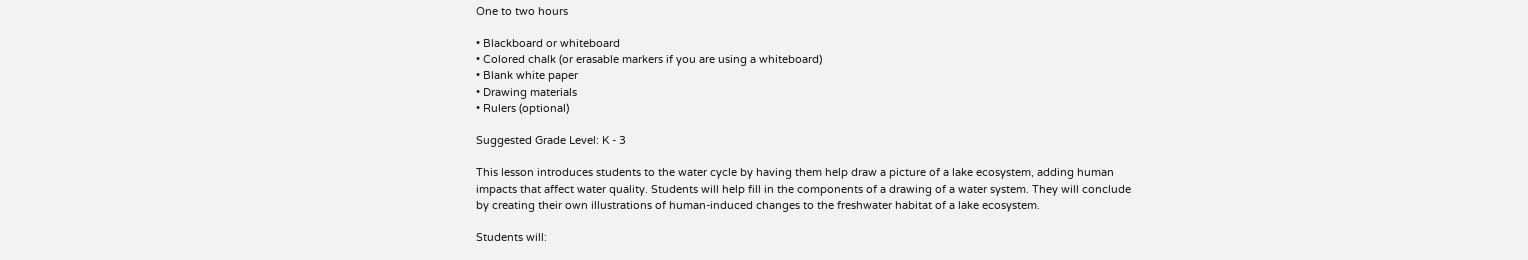One to two hours

• Blackboard or whiteboard
• Colored chalk (or erasable markers if you are using a whiteboard)
• Blank white paper
• Drawing materials
• Rulers (optional)

Suggested Grade Level: K - 3

This lesson introduces students to the water cycle by having them help draw a picture of a lake ecosystem, adding human impacts that affect water quality. Students will help fill in the components of a drawing of a water system. They will conclude by creating their own illustrations of human-induced changes to the freshwater habitat of a lake ecosystem.

Students will: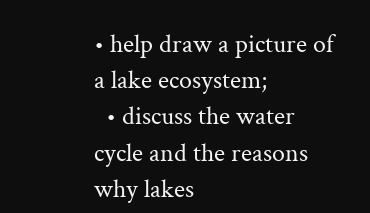• help draw a picture of a lake ecosystem;
  • discuss the water cycle and the reasons why lakes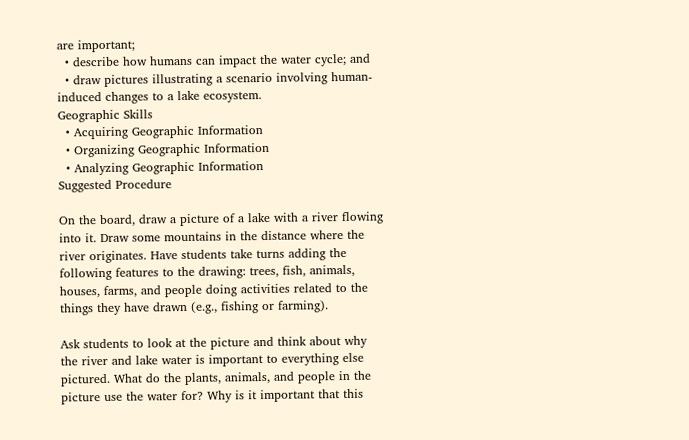are important;
  • describe how humans can impact the water cycle; and
  • draw pictures illustrating a scenario involving human-induced changes to a lake ecosystem.
Geographic Skills
  • Acquiring Geographic Information
  • Organizing Geographic Information
  • Analyzing Geographic Information
Suggested Procedure

On the board, draw a picture of a lake with a river flowing into it. Draw some mountains in the distance where the river originates. Have students take turns adding the following features to the drawing: trees, fish, animals, houses, farms, and people doing activities related to the things they have drawn (e.g., fishing or farming).

Ask students to look at the picture and think about why the river and lake water is important to everything else pictured. What do the plants, animals, and people in the picture use the water for? Why is it important that this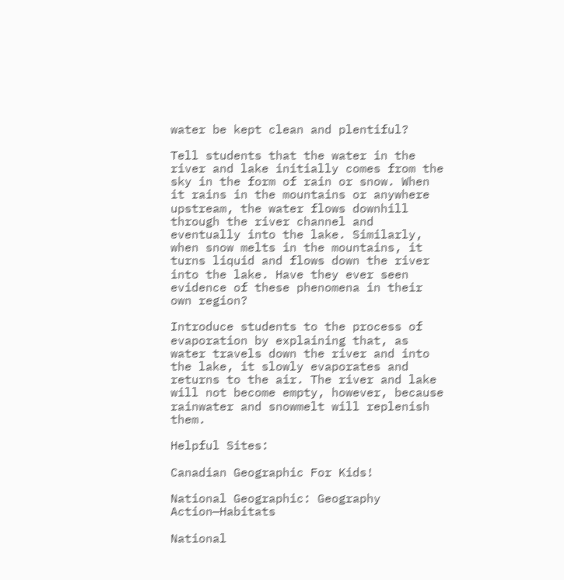water be kept clean and plentiful?

Tell students that the water in the river and lake initially comes from the sky in the form of rain or snow. When it rains in the mountains or anywhere upstream, the water flows downhill through the river channel and eventually into the lake. Similarly, when snow melts in the mountains, it turns liquid and flows down the river into the lake. Have they ever seen evidence of these phenomena in their own region?

Introduce students to the process of evaporation by explaining that, as water travels down the river and into the lake, it slowly evaporates and returns to the air. The river and lake will not become empty, however, because rainwater and snowmelt will replenish them.

Helpful Sites:

Canadian Geographic For Kids!

National Geographic: Geography Action—Habitats

National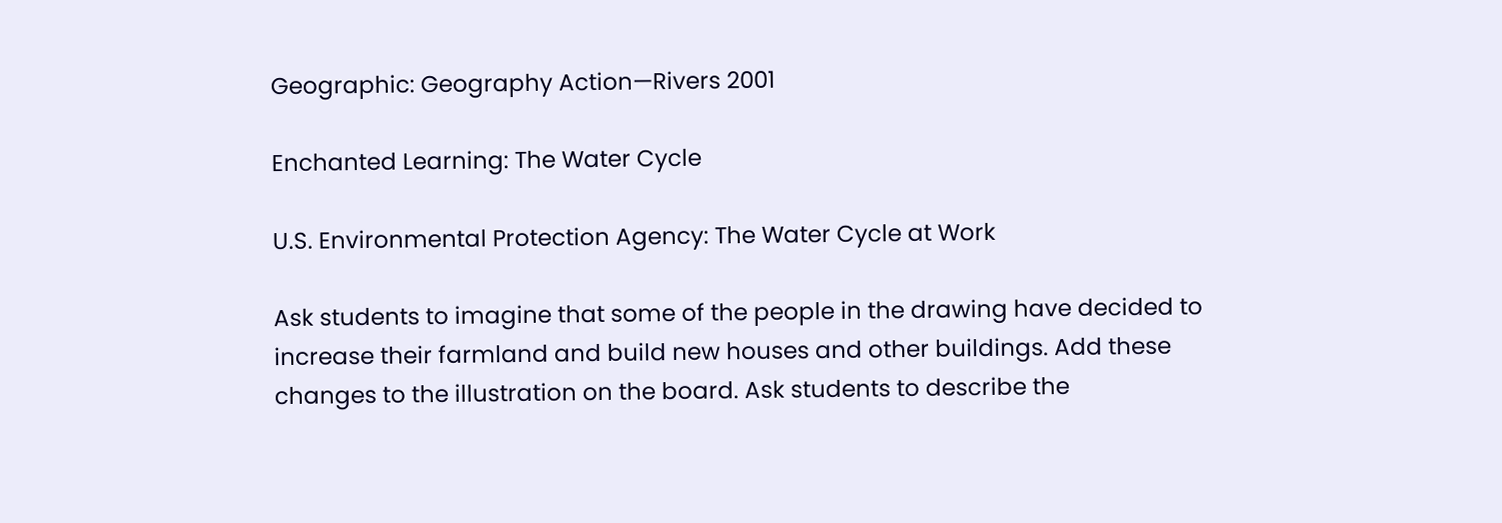Geographic: Geography Action—Rivers 2001

Enchanted Learning: The Water Cycle

U.S. Environmental Protection Agency: The Water Cycle at Work

Ask students to imagine that some of the people in the drawing have decided to increase their farmland and build new houses and other buildings. Add these changes to the illustration on the board. Ask students to describe the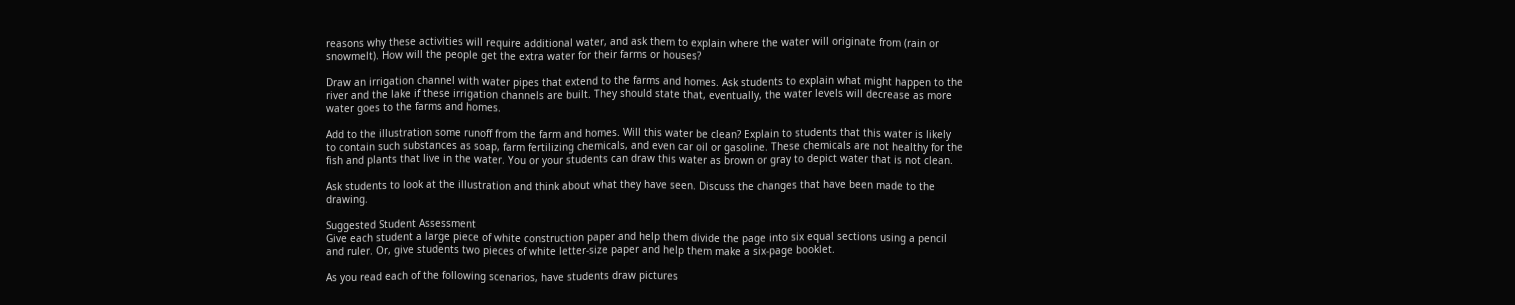reasons why these activities will require additional water, and ask them to explain where the water will originate from (rain or snowmelt). How will the people get the extra water for their farms or houses?

Draw an irrigation channel with water pipes that extend to the farms and homes. Ask students to explain what might happen to the river and the lake if these irrigation channels are built. They should state that, eventually, the water levels will decrease as more water goes to the farms and homes.

Add to the illustration some runoff from the farm and homes. Will this water be clean? Explain to students that this water is likely to contain such substances as soap, farm fertilizing chemicals, and even car oil or gasoline. These chemicals are not healthy for the fish and plants that live in the water. You or your students can draw this water as brown or gray to depict water that is not clean.

Ask students to look at the illustration and think about what they have seen. Discuss the changes that have been made to the drawing.

Suggested Student Assessment
Give each student a large piece of white construction paper and help them divide the page into six equal sections using a pencil and ruler. Or, give students two pieces of white letter-size paper and help them make a six-page booklet.

As you read each of the following scenarios, have students draw pictures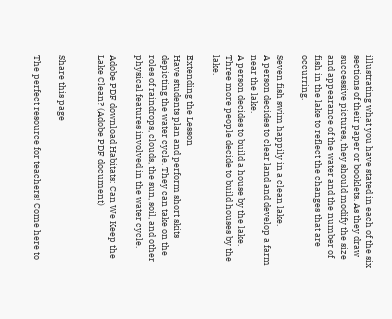illustrating what you have stated in each of the six sections of their paper or booklets. As they draw successive pictures, they should modify the size and appearance of the water and the number of fish in the lake to reflect the changes that are occurring.

Seven fish swim happily in a clean lake.
A person decides to clear land and develop a farm near the lake.
A person decides to build a house by the lake.
Three more people decide to build houses by the lake.

Extending the Lesson
Have students plan and perform short skits depicting the water cycle. They can take on the roles of raindrops, clouds, the sun, soil, and other physical features involved in the water cycle.

Adobe PDF download Habitats: Can We Keep the Lake Clean? (Adobe PDF document)


Share this page

The perfect resource for teachers! Come here to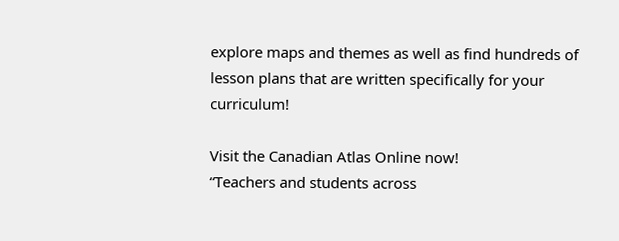explore maps and themes as well as find hundreds of lesson plans that are written specifically for your curriculum!

Visit the Canadian Atlas Online now!
“Teachers and students across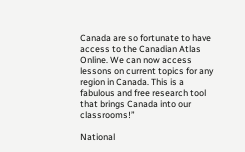Canada are so fortunate to have access to the Canadian Atlas Online. We can now access lessons on current topics for any region in Canada. This is a fabulous and free research tool that brings Canada into our classrooms!”

National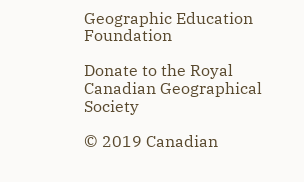Geographic Education Foundation

Donate to the Royal Canadian Geographical Society

© 2019 Canadian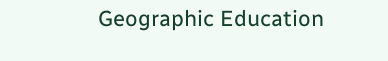Geographic Education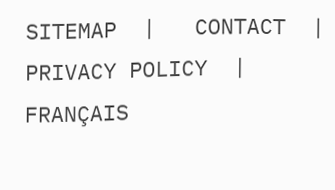SITEMAP  |   CONTACT  |   PRIVACY POLICY  |   FRANÇAIS